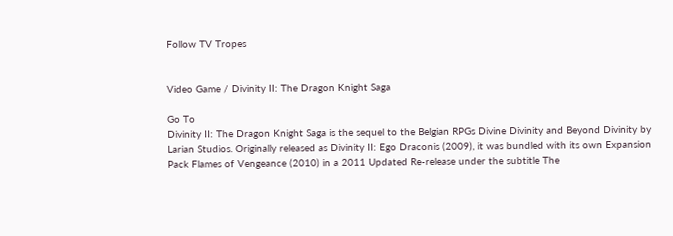Follow TV Tropes


Video Game / Divinity II: The Dragon Knight Saga

Go To
Divinity II: The Dragon Knight Saga is the sequel to the Belgian RPGs Divine Divinity and Beyond Divinity by Larian Studios. Originally released as Divinity II: Ego Draconis (2009), it was bundled with its own Expansion Pack Flames of Vengeance (2010) in a 2011 Updated Re-release under the subtitle The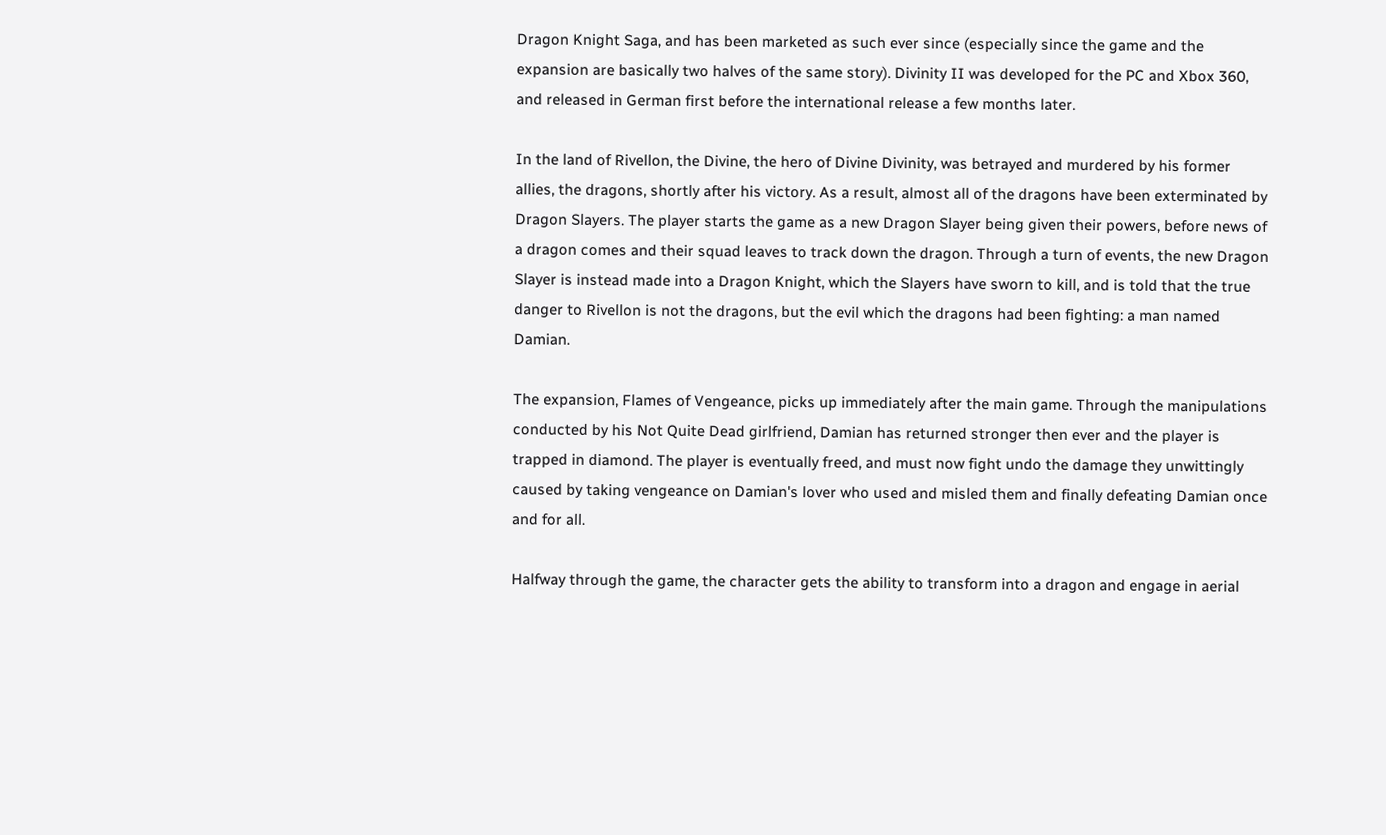Dragon Knight Saga, and has been marketed as such ever since (especially since the game and the expansion are basically two halves of the same story). Divinity II was developed for the PC and Xbox 360, and released in German first before the international release a few months later.

In the land of Rivellon, the Divine, the hero of Divine Divinity, was betrayed and murdered by his former allies, the dragons, shortly after his victory. As a result, almost all of the dragons have been exterminated by Dragon Slayers. The player starts the game as a new Dragon Slayer being given their powers, before news of a dragon comes and their squad leaves to track down the dragon. Through a turn of events, the new Dragon Slayer is instead made into a Dragon Knight, which the Slayers have sworn to kill, and is told that the true danger to Rivellon is not the dragons, but the evil which the dragons had been fighting: a man named Damian.

The expansion, Flames of Vengeance, picks up immediately after the main game. Through the manipulations conducted by his Not Quite Dead girlfriend, Damian has returned stronger then ever and the player is trapped in diamond. The player is eventually freed, and must now fight undo the damage they unwittingly caused by taking vengeance on Damian's lover who used and misled them and finally defeating Damian once and for all.

Halfway through the game, the character gets the ability to transform into a dragon and engage in aerial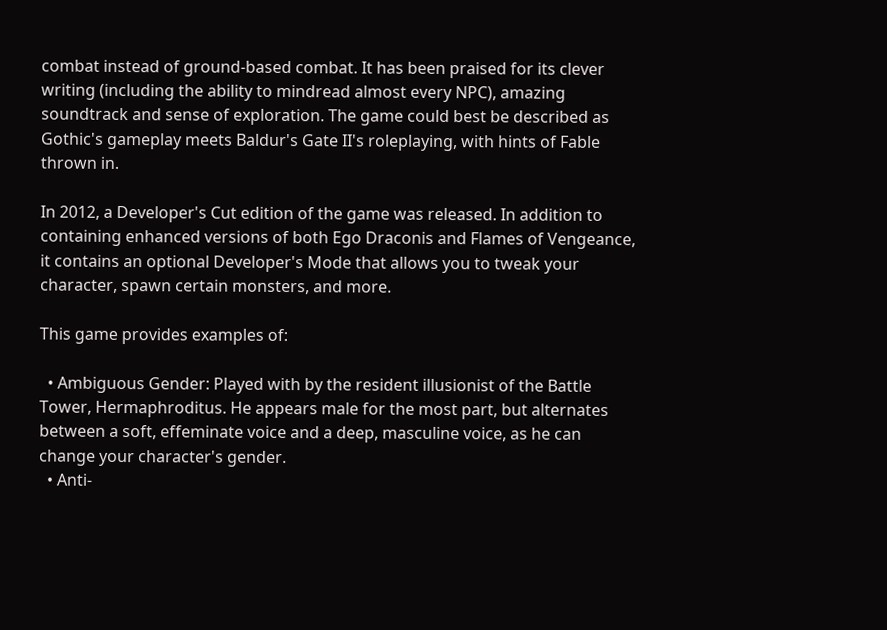combat instead of ground-based combat. It has been praised for its clever writing (including the ability to mindread almost every NPC), amazing soundtrack and sense of exploration. The game could best be described as Gothic's gameplay meets Baldur's Gate II's roleplaying, with hints of Fable thrown in.

In 2012, a Developer's Cut edition of the game was released. In addition to containing enhanced versions of both Ego Draconis and Flames of Vengeance, it contains an optional Developer's Mode that allows you to tweak your character, spawn certain monsters, and more.

This game provides examples of:

  • Ambiguous Gender: Played with by the resident illusionist of the Battle Tower, Hermaphroditus. He appears male for the most part, but alternates between a soft, effeminate voice and a deep, masculine voice, as he can change your character's gender.
  • Anti-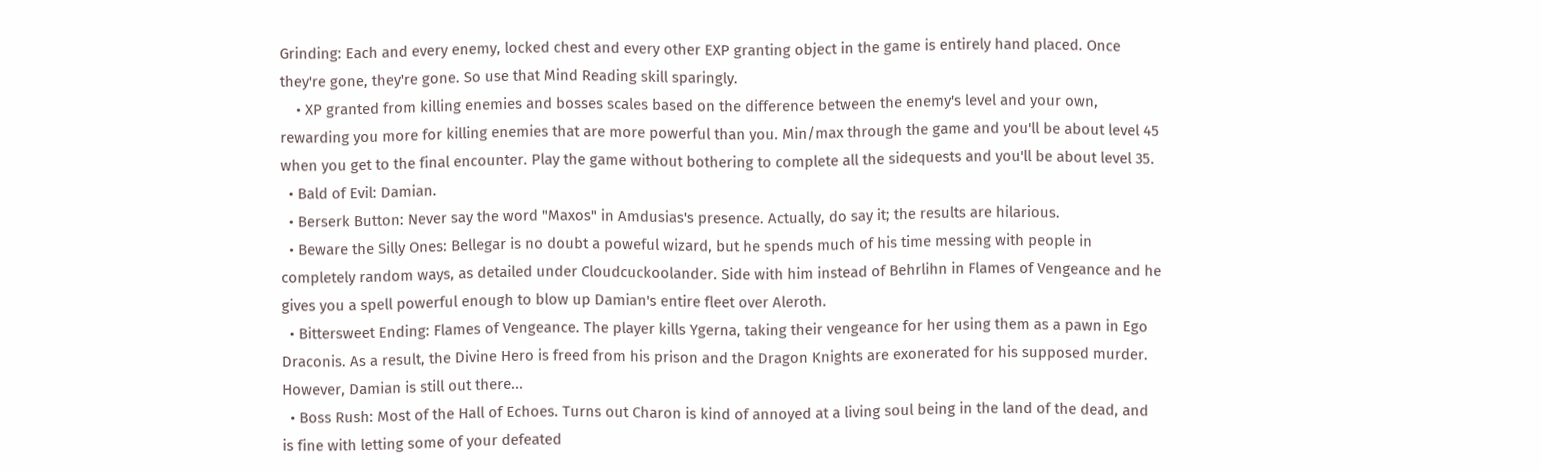Grinding: Each and every enemy, locked chest and every other EXP granting object in the game is entirely hand placed. Once they're gone, they're gone. So use that Mind Reading skill sparingly.
    • XP granted from killing enemies and bosses scales based on the difference between the enemy's level and your own, rewarding you more for killing enemies that are more powerful than you. Min/max through the game and you'll be about level 45 when you get to the final encounter. Play the game without bothering to complete all the sidequests and you'll be about level 35.
  • Bald of Evil: Damian.
  • Berserk Button: Never say the word "Maxos" in Amdusias's presence. Actually, do say it; the results are hilarious.
  • Beware the Silly Ones: Bellegar is no doubt a poweful wizard, but he spends much of his time messing with people in completely random ways, as detailed under Cloudcuckoolander. Side with him instead of Behrlihn in Flames of Vengeance and he gives you a spell powerful enough to blow up Damian's entire fleet over Aleroth.
  • Bittersweet Ending: Flames of Vengeance. The player kills Ygerna, taking their vengeance for her using them as a pawn in Ego Draconis. As a result, the Divine Hero is freed from his prison and the Dragon Knights are exonerated for his supposed murder. However, Damian is still out there...
  • Boss Rush: Most of the Hall of Echoes. Turns out Charon is kind of annoyed at a living soul being in the land of the dead, and is fine with letting some of your defeated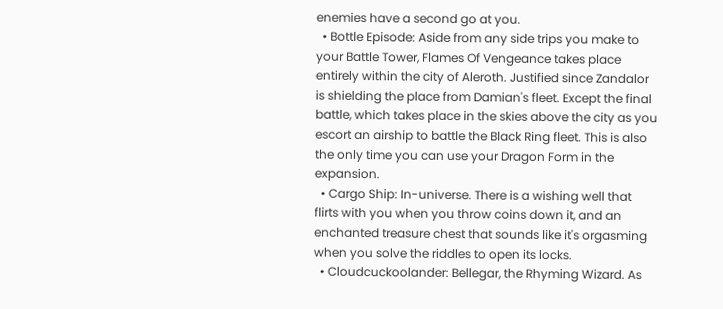enemies have a second go at you.
  • Bottle Episode: Aside from any side trips you make to your Battle Tower, Flames Of Vengeance takes place entirely within the city of Aleroth. Justified since Zandalor is shielding the place from Damian's fleet. Except the final battle, which takes place in the skies above the city as you escort an airship to battle the Black Ring fleet. This is also the only time you can use your Dragon Form in the expansion.
  • Cargo Ship: In-universe. There is a wishing well that flirts with you when you throw coins down it, and an enchanted treasure chest that sounds like it's orgasming when you solve the riddles to open its locks.
  • Cloudcuckoolander: Bellegar, the Rhyming Wizard. As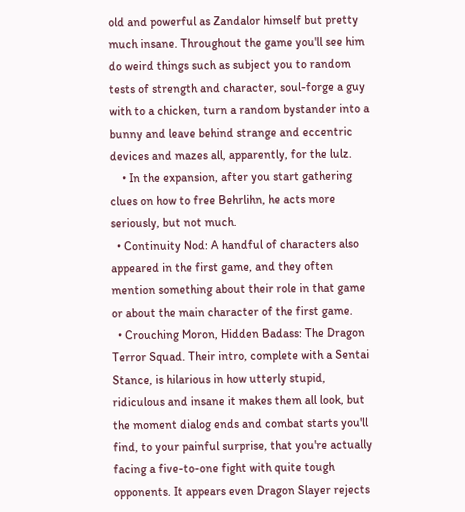old and powerful as Zandalor himself but pretty much insane. Throughout the game you'll see him do weird things such as subject you to random tests of strength and character, soul-forge a guy with to a chicken, turn a random bystander into a bunny and leave behind strange and eccentric devices and mazes all, apparently, for the lulz.
    • In the expansion, after you start gathering clues on how to free Behrlihn, he acts more seriously, but not much.
  • Continuity Nod: A handful of characters also appeared in the first game, and they often mention something about their role in that game or about the main character of the first game.
  • Crouching Moron, Hidden Badass: The Dragon Terror Squad. Their intro, complete with a Sentai Stance, is hilarious in how utterly stupid, ridiculous and insane it makes them all look, but the moment dialog ends and combat starts you'll find, to your painful surprise, that you're actually facing a five-to-one fight with quite tough opponents. It appears even Dragon Slayer rejects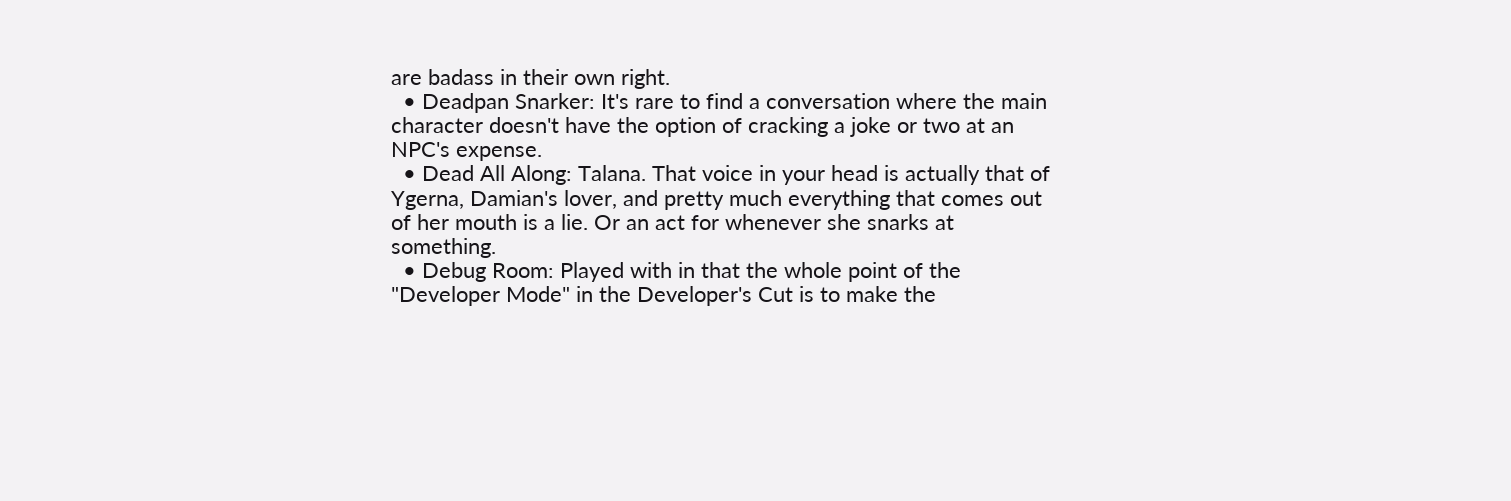are badass in their own right.
  • Deadpan Snarker: It's rare to find a conversation where the main character doesn't have the option of cracking a joke or two at an NPC's expense.
  • Dead All Along: Talana. That voice in your head is actually that of Ygerna, Damian's lover, and pretty much everything that comes out of her mouth is a lie. Or an act for whenever she snarks at something.
  • Debug Room: Played with in that the whole point of the "Developer Mode" in the Developer's Cut is to make the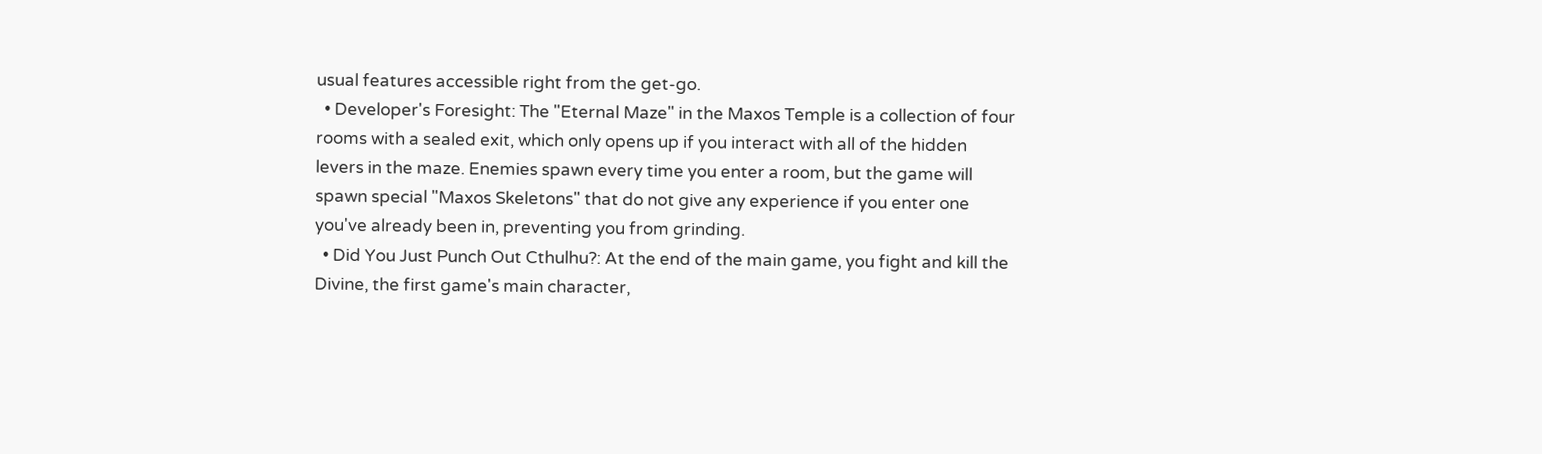usual features accessible right from the get-go.
  • Developer's Foresight: The "Eternal Maze" in the Maxos Temple is a collection of four rooms with a sealed exit, which only opens up if you interact with all of the hidden levers in the maze. Enemies spawn every time you enter a room, but the game will spawn special "Maxos Skeletons" that do not give any experience if you enter one you've already been in, preventing you from grinding.
  • Did You Just Punch Out Cthulhu?: At the end of the main game, you fight and kill the Divine, the first game's main character,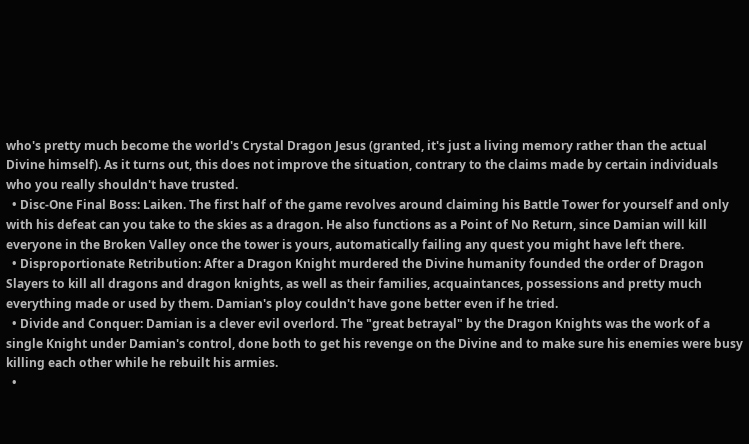who's pretty much become the world's Crystal Dragon Jesus (granted, it's just a living memory rather than the actual Divine himself). As it turns out, this does not improve the situation, contrary to the claims made by certain individuals who you really shouldn't have trusted.
  • Disc-One Final Boss: Laiken. The first half of the game revolves around claiming his Battle Tower for yourself and only with his defeat can you take to the skies as a dragon. He also functions as a Point of No Return, since Damian will kill everyone in the Broken Valley once the tower is yours, automatically failing any quest you might have left there.
  • Disproportionate Retribution: After a Dragon Knight murdered the Divine humanity founded the order of Dragon Slayers to kill all dragons and dragon knights, as well as their families, acquaintances, possessions and pretty much everything made or used by them. Damian's ploy couldn't have gone better even if he tried.
  • Divide and Conquer: Damian is a clever evil overlord. The "great betrayal" by the Dragon Knights was the work of a single Knight under Damian's control, done both to get his revenge on the Divine and to make sure his enemies were busy killing each other while he rebuilt his armies.
  •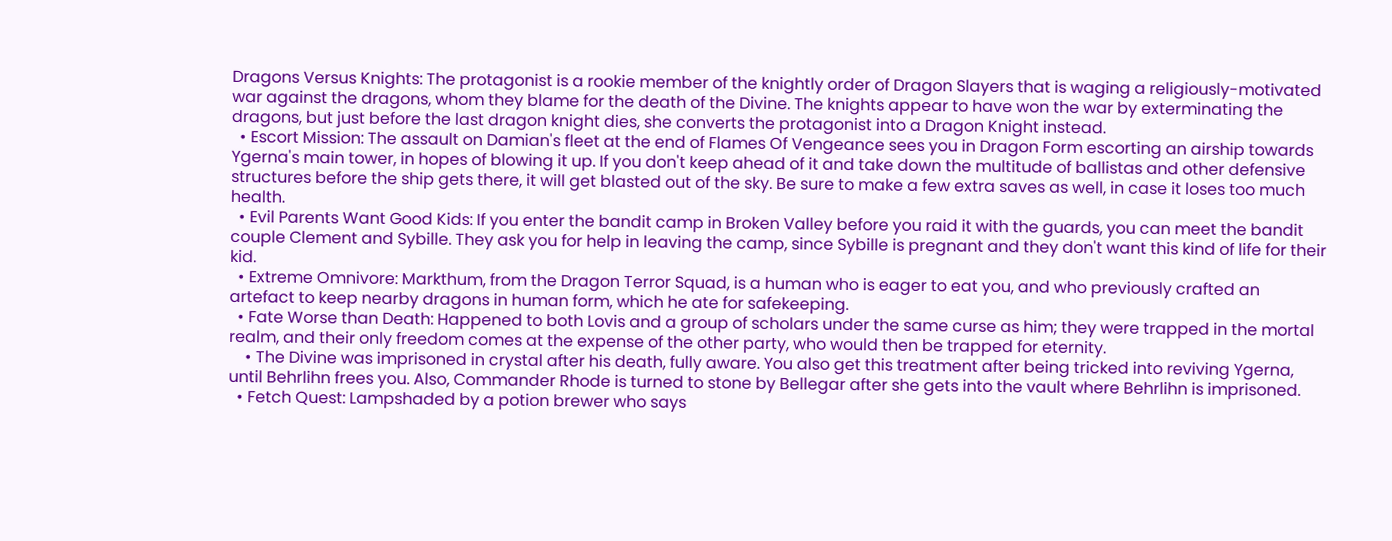Dragons Versus Knights: The protagonist is a rookie member of the knightly order of Dragon Slayers that is waging a religiously-motivated war against the dragons, whom they blame for the death of the Divine. The knights appear to have won the war by exterminating the dragons, but just before the last dragon knight dies, she converts the protagonist into a Dragon Knight instead.
  • Escort Mission: The assault on Damian's fleet at the end of Flames Of Vengeance sees you in Dragon Form escorting an airship towards Ygerna's main tower, in hopes of blowing it up. If you don't keep ahead of it and take down the multitude of ballistas and other defensive structures before the ship gets there, it will get blasted out of the sky. Be sure to make a few extra saves as well, in case it loses too much health.
  • Evil Parents Want Good Kids: If you enter the bandit camp in Broken Valley before you raid it with the guards, you can meet the bandit couple Clement and Sybille. They ask you for help in leaving the camp, since Sybille is pregnant and they don't want this kind of life for their kid.
  • Extreme Omnivore: Markthum, from the Dragon Terror Squad, is a human who is eager to eat you, and who previously crafted an artefact to keep nearby dragons in human form, which he ate for safekeeping.
  • Fate Worse than Death: Happened to both Lovis and a group of scholars under the same curse as him; they were trapped in the mortal realm, and their only freedom comes at the expense of the other party, who would then be trapped for eternity.
    • The Divine was imprisoned in crystal after his death, fully aware. You also get this treatment after being tricked into reviving Ygerna, until Behrlihn frees you. Also, Commander Rhode is turned to stone by Bellegar after she gets into the vault where Behrlihn is imprisoned.
  • Fetch Quest: Lampshaded by a potion brewer who says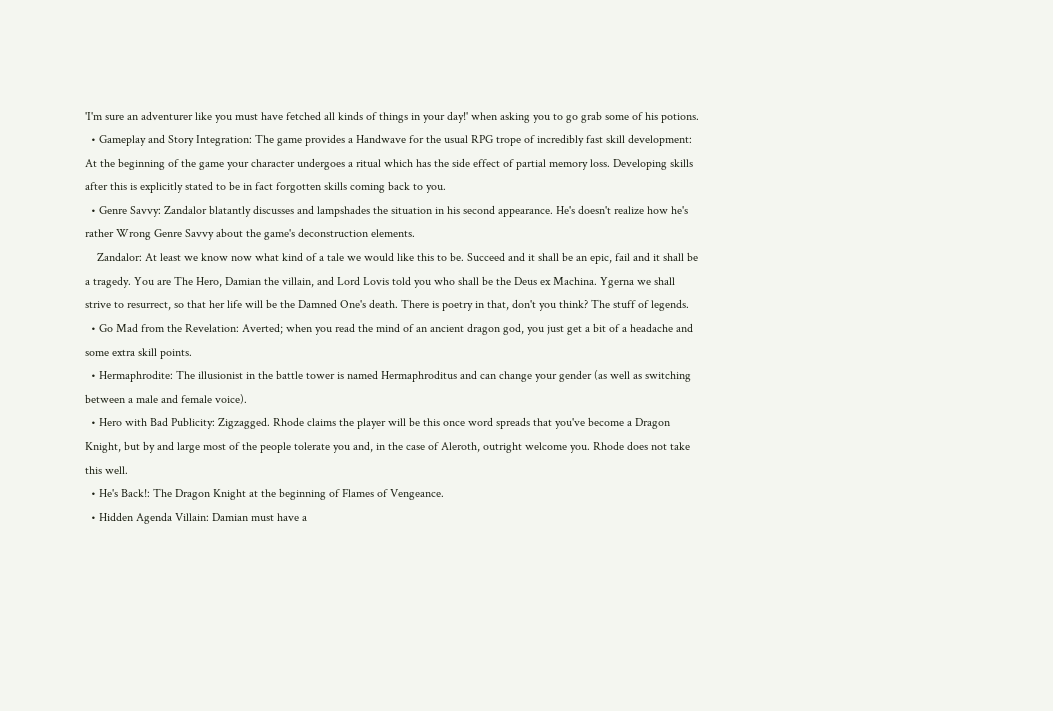'I'm sure an adventurer like you must have fetched all kinds of things in your day!' when asking you to go grab some of his potions.
  • Gameplay and Story Integration: The game provides a Handwave for the usual RPG trope of incredibly fast skill development: At the beginning of the game your character undergoes a ritual which has the side effect of partial memory loss. Developing skills after this is explicitly stated to be in fact forgotten skills coming back to you.
  • Genre Savvy: Zandalor blatantly discusses and lampshades the situation in his second appearance. He's doesn't realize how he's rather Wrong Genre Savvy about the game's deconstruction elements.
    Zandalor: At least we know now what kind of a tale we would like this to be. Succeed and it shall be an epic, fail and it shall be a tragedy. You are The Hero, Damian the villain, and Lord Lovis told you who shall be the Deus ex Machina. Ygerna we shall strive to resurrect, so that her life will be the Damned One's death. There is poetry in that, don't you think? The stuff of legends.
  • Go Mad from the Revelation: Averted; when you read the mind of an ancient dragon god, you just get a bit of a headache and some extra skill points.
  • Hermaphrodite: The illusionist in the battle tower is named Hermaphroditus and can change your gender (as well as switching between a male and female voice).
  • Hero with Bad Publicity: Zigzagged. Rhode claims the player will be this once word spreads that you've become a Dragon Knight, but by and large most of the people tolerate you and, in the case of Aleroth, outright welcome you. Rhode does not take this well.
  • He's Back!: The Dragon Knight at the beginning of Flames of Vengeance.
  • Hidden Agenda Villain: Damian must have a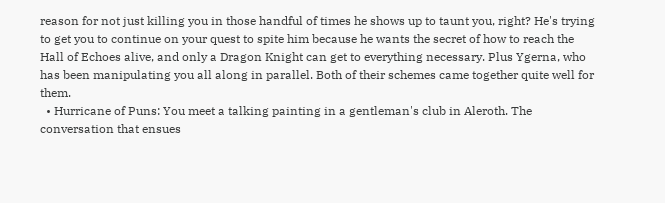reason for not just killing you in those handful of times he shows up to taunt you, right? He's trying to get you to continue on your quest to spite him because he wants the secret of how to reach the Hall of Echoes alive, and only a Dragon Knight can get to everything necessary. Plus Ygerna, who has been manipulating you all along in parallel. Both of their schemes came together quite well for them.
  • Hurricane of Puns: You meet a talking painting in a gentleman's club in Aleroth. The conversation that ensues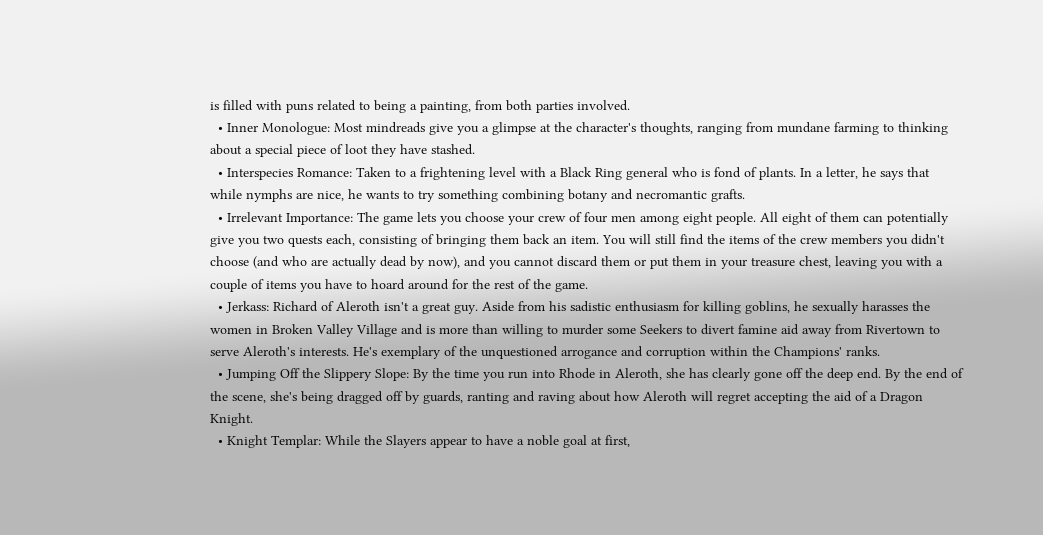is filled with puns related to being a painting, from both parties involved.
  • Inner Monologue: Most mindreads give you a glimpse at the character's thoughts, ranging from mundane farming to thinking about a special piece of loot they have stashed.
  • Interspecies Romance: Taken to a frightening level with a Black Ring general who is fond of plants. In a letter, he says that while nymphs are nice, he wants to try something combining botany and necromantic grafts.
  • Irrelevant Importance: The game lets you choose your crew of four men among eight people. All eight of them can potentially give you two quests each, consisting of bringing them back an item. You will still find the items of the crew members you didn't choose (and who are actually dead by now), and you cannot discard them or put them in your treasure chest, leaving you with a couple of items you have to hoard around for the rest of the game.
  • Jerkass: Richard of Aleroth isn't a great guy. Aside from his sadistic enthusiasm for killing goblins, he sexually harasses the women in Broken Valley Village and is more than willing to murder some Seekers to divert famine aid away from Rivertown to serve Aleroth's interests. He's exemplary of the unquestioned arrogance and corruption within the Champions' ranks.
  • Jumping Off the Slippery Slope: By the time you run into Rhode in Aleroth, she has clearly gone off the deep end. By the end of the scene, she's being dragged off by guards, ranting and raving about how Aleroth will regret accepting the aid of a Dragon Knight.
  • Knight Templar: While the Slayers appear to have a noble goal at first,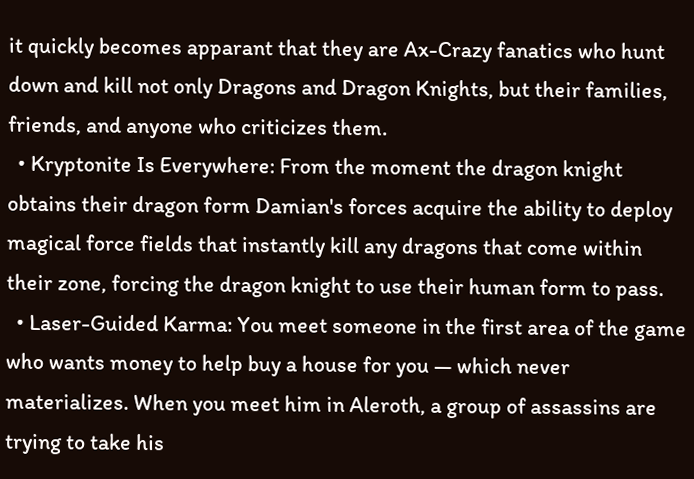it quickly becomes apparant that they are Ax-Crazy fanatics who hunt down and kill not only Dragons and Dragon Knights, but their families, friends, and anyone who criticizes them.
  • Kryptonite Is Everywhere: From the moment the dragon knight obtains their dragon form Damian's forces acquire the ability to deploy magical force fields that instantly kill any dragons that come within their zone, forcing the dragon knight to use their human form to pass.
  • Laser-Guided Karma: You meet someone in the first area of the game who wants money to help buy a house for you — which never materializes. When you meet him in Aleroth, a group of assassins are trying to take his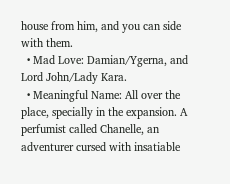house from him, and you can side with them.
  • Mad Love: Damian/Ygerna, and Lord John/Lady Kara.
  • Meaningful Name: All over the place, specially in the expansion. A perfumist called Chanelle, an adventurer cursed with insatiable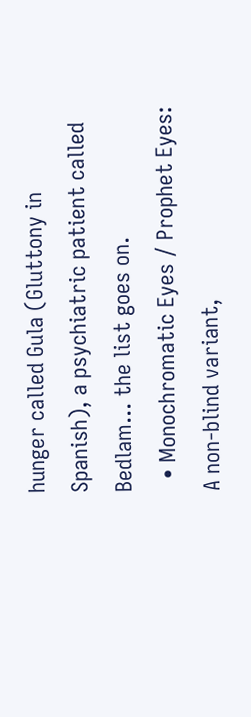hunger called Gula (Gluttony in Spanish), a psychiatric patient called Bedlam... the list goes on.
  • Monochromatic Eyes / Prophet Eyes: A non-blind variant,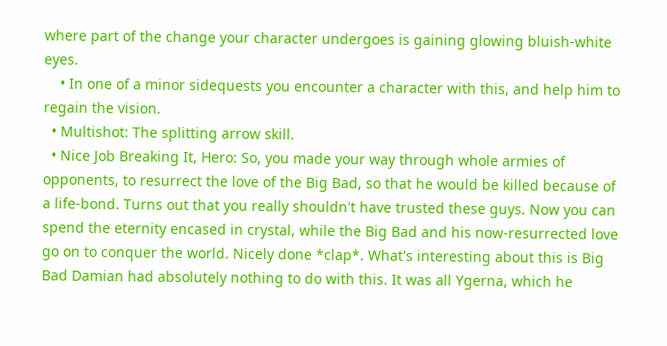where part of the change your character undergoes is gaining glowing bluish-white eyes.
    • In one of a minor sidequests you encounter a character with this, and help him to regain the vision.
  • Multishot: The splitting arrow skill.
  • Nice Job Breaking It, Hero: So, you made your way through whole armies of opponents, to resurrect the love of the Big Bad, so that he would be killed because of a life-bond. Turns out that you really shouldn't have trusted these guys. Now you can spend the eternity encased in crystal, while the Big Bad and his now-resurrected love go on to conquer the world. Nicely done *clap*. What's interesting about this is Big Bad Damian had absolutely nothing to do with this. It was all Ygerna, which he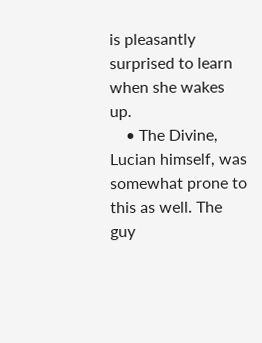is pleasantly surprised to learn when she wakes up.
    • The Divine, Lucian himself, was somewhat prone to this as well. The guy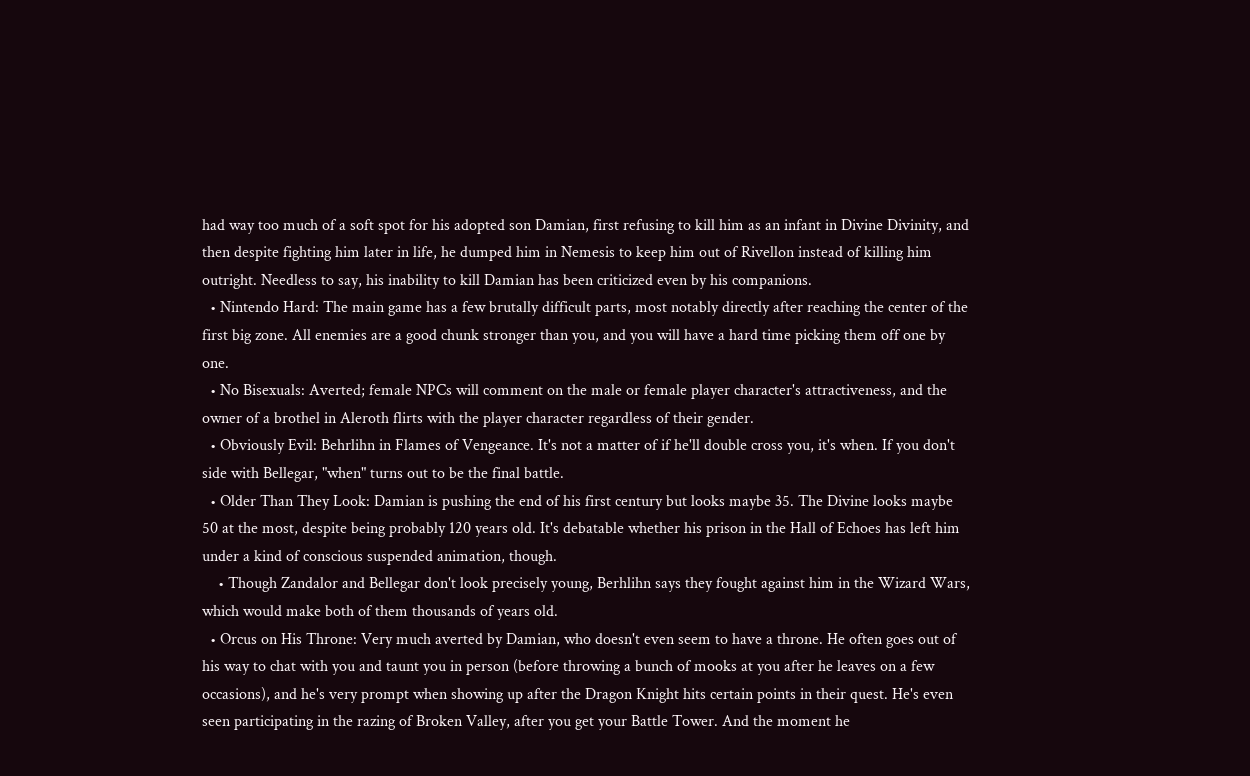had way too much of a soft spot for his adopted son Damian, first refusing to kill him as an infant in Divine Divinity, and then despite fighting him later in life, he dumped him in Nemesis to keep him out of Rivellon instead of killing him outright. Needless to say, his inability to kill Damian has been criticized even by his companions.
  • Nintendo Hard: The main game has a few brutally difficult parts, most notably directly after reaching the center of the first big zone. All enemies are a good chunk stronger than you, and you will have a hard time picking them off one by one.
  • No Bisexuals: Averted; female NPCs will comment on the male or female player character's attractiveness, and the owner of a brothel in Aleroth flirts with the player character regardless of their gender.
  • Obviously Evil: Behrlihn in Flames of Vengeance. It's not a matter of if he'll double cross you, it's when. If you don't side with Bellegar, "when" turns out to be the final battle.
  • Older Than They Look: Damian is pushing the end of his first century but looks maybe 35. The Divine looks maybe 50 at the most, despite being probably 120 years old. It's debatable whether his prison in the Hall of Echoes has left him under a kind of conscious suspended animation, though.
    • Though Zandalor and Bellegar don't look precisely young, Berhlihn says they fought against him in the Wizard Wars, which would make both of them thousands of years old.
  • Orcus on His Throne: Very much averted by Damian, who doesn't even seem to have a throne. He often goes out of his way to chat with you and taunt you in person (before throwing a bunch of mooks at you after he leaves on a few occasions), and he's very prompt when showing up after the Dragon Knight hits certain points in their quest. He's even seen participating in the razing of Broken Valley, after you get your Battle Tower. And the moment he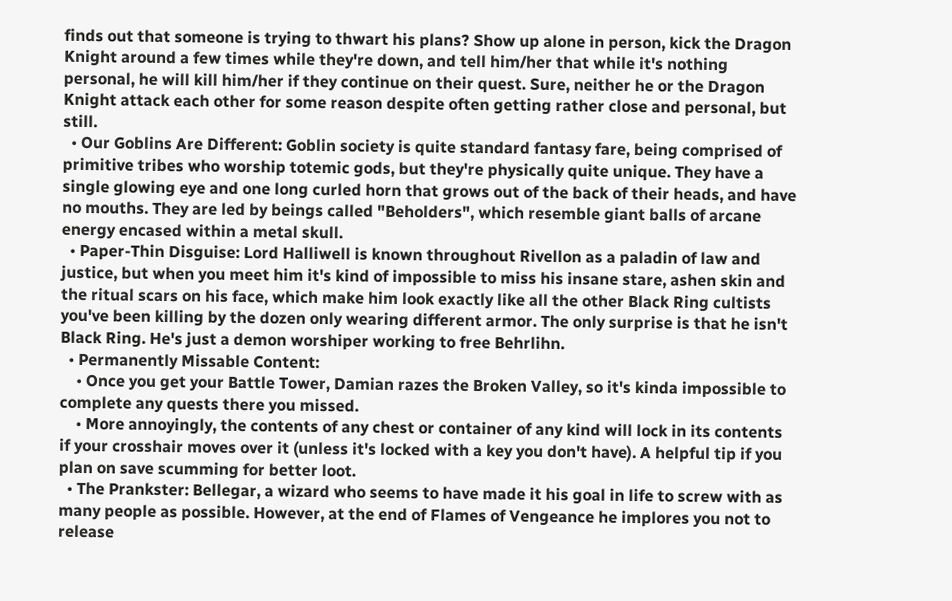finds out that someone is trying to thwart his plans? Show up alone in person, kick the Dragon Knight around a few times while they're down, and tell him/her that while it's nothing personal, he will kill him/her if they continue on their quest. Sure, neither he or the Dragon Knight attack each other for some reason despite often getting rather close and personal, but still.
  • Our Goblins Are Different: Goblin society is quite standard fantasy fare, being comprised of primitive tribes who worship totemic gods, but they're physically quite unique. They have a single glowing eye and one long curled horn that grows out of the back of their heads, and have no mouths. They are led by beings called "Beholders", which resemble giant balls of arcane energy encased within a metal skull.
  • Paper-Thin Disguise: Lord Halliwell is known throughout Rivellon as a paladin of law and justice, but when you meet him it's kind of impossible to miss his insane stare, ashen skin and the ritual scars on his face, which make him look exactly like all the other Black Ring cultists you've been killing by the dozen only wearing different armor. The only surprise is that he isn't Black Ring. He's just a demon worshiper working to free Behrlihn.
  • Permanently Missable Content:
    • Once you get your Battle Tower, Damian razes the Broken Valley, so it's kinda impossible to complete any quests there you missed.
    • More annoyingly, the contents of any chest or container of any kind will lock in its contents if your crosshair moves over it (unless it's locked with a key you don't have). A helpful tip if you plan on save scumming for better loot.
  • The Prankster: Bellegar, a wizard who seems to have made it his goal in life to screw with as many people as possible. However, at the end of Flames of Vengeance he implores you not to release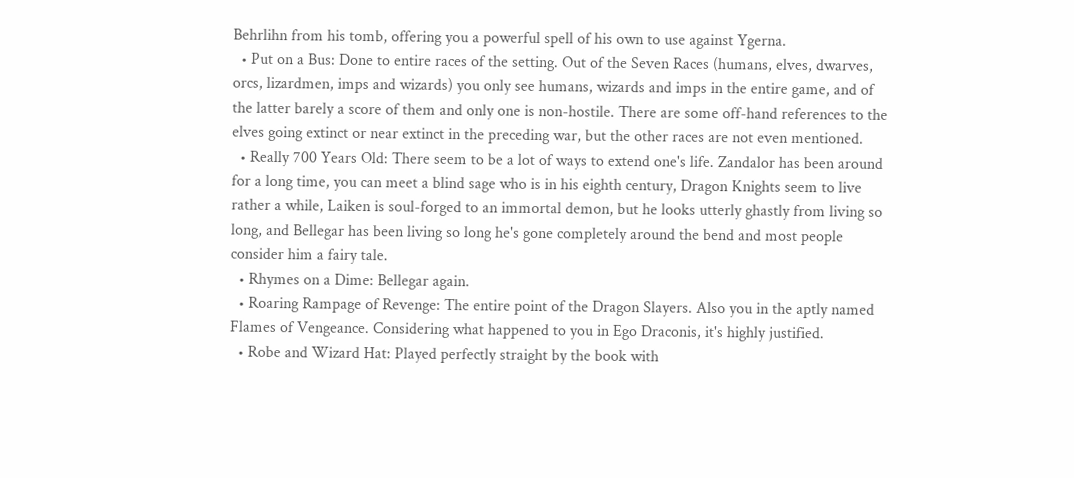Behrlihn from his tomb, offering you a powerful spell of his own to use against Ygerna.
  • Put on a Bus: Done to entire races of the setting. Out of the Seven Races (humans, elves, dwarves, orcs, lizardmen, imps and wizards) you only see humans, wizards and imps in the entire game, and of the latter barely a score of them and only one is non-hostile. There are some off-hand references to the elves going extinct or near extinct in the preceding war, but the other races are not even mentioned.
  • Really 700 Years Old: There seem to be a lot of ways to extend one's life. Zandalor has been around for a long time, you can meet a blind sage who is in his eighth century, Dragon Knights seem to live rather a while, Laiken is soul-forged to an immortal demon, but he looks utterly ghastly from living so long, and Bellegar has been living so long he's gone completely around the bend and most people consider him a fairy tale.
  • Rhymes on a Dime: Bellegar again.
  • Roaring Rampage of Revenge: The entire point of the Dragon Slayers. Also you in the aptly named Flames of Vengeance. Considering what happened to you in Ego Draconis, it's highly justified.
  • Robe and Wizard Hat: Played perfectly straight by the book with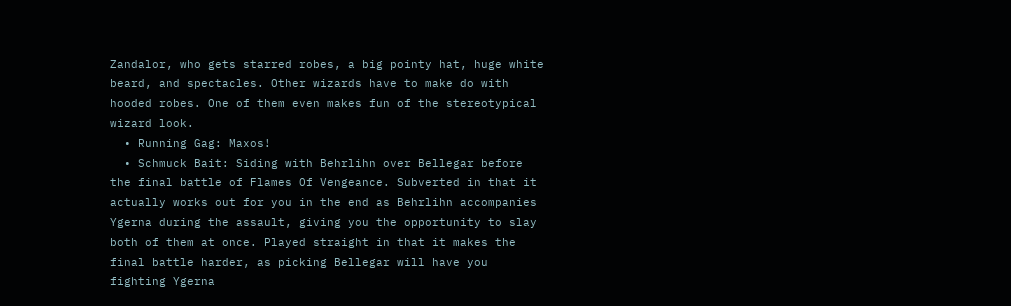Zandalor, who gets starred robes, a big pointy hat, huge white beard, and spectacles. Other wizards have to make do with hooded robes. One of them even makes fun of the stereotypical wizard look.
  • Running Gag: Maxos!
  • Schmuck Bait: Siding with Behrlihn over Bellegar before the final battle of Flames Of Vengeance. Subverted in that it actually works out for you in the end as Behrlihn accompanies Ygerna during the assault, giving you the opportunity to slay both of them at once. Played straight in that it makes the final battle harder, as picking Bellegar will have you fighting Ygerna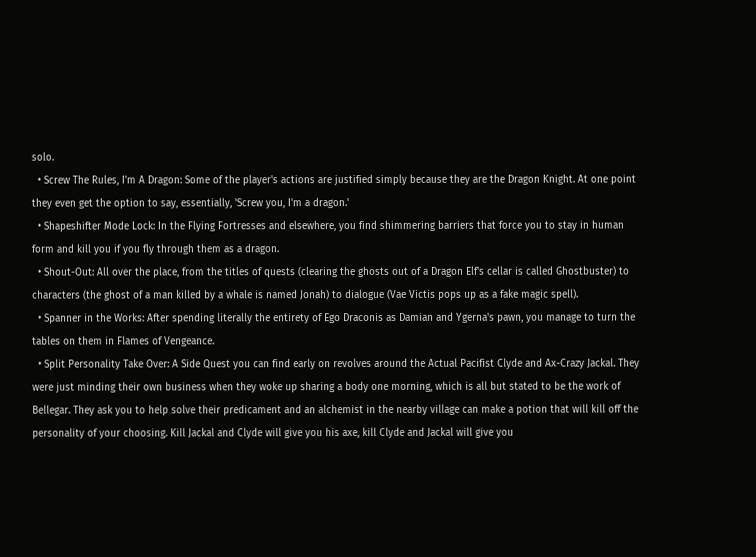solo.
  • Screw The Rules, I'm A Dragon: Some of the player's actions are justified simply because they are the Dragon Knight. At one point they even get the option to say, essentially, 'Screw you, I'm a dragon.'
  • Shapeshifter Mode Lock: In the Flying Fortresses and elsewhere, you find shimmering barriers that force you to stay in human form and kill you if you fly through them as a dragon.
  • Shout-Out: All over the place, from the titles of quests (clearing the ghosts out of a Dragon Elf's cellar is called Ghostbuster) to characters (the ghost of a man killed by a whale is named Jonah) to dialogue (Vae Victis pops up as a fake magic spell).
  • Spanner in the Works: After spending literally the entirety of Ego Draconis as Damian and Ygerna's pawn, you manage to turn the tables on them in Flames of Vengeance.
  • Split Personality Take Over: A Side Quest you can find early on revolves around the Actual Pacifist Clyde and Ax-Crazy Jackal. They were just minding their own business when they woke up sharing a body one morning, which is all but stated to be the work of Bellegar. They ask you to help solve their predicament and an alchemist in the nearby village can make a potion that will kill off the personality of your choosing. Kill Jackal and Clyde will give you his axe, kill Clyde and Jackal will give you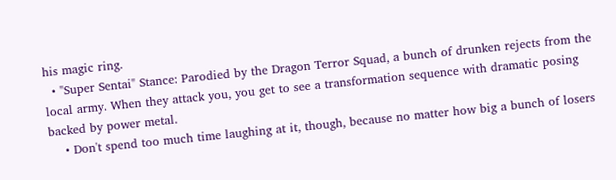his magic ring.
  • "Super Sentai" Stance: Parodied by the Dragon Terror Squad, a bunch of drunken rejects from the local army. When they attack you, you get to see a transformation sequence with dramatic posing backed by power metal.
    • Don't spend too much time laughing at it, though, because no matter how big a bunch of losers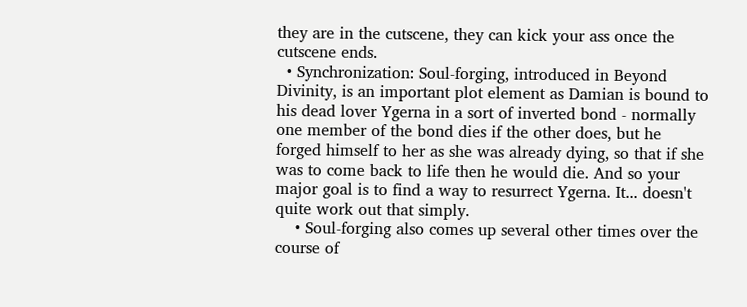they are in the cutscene, they can kick your ass once the cutscene ends.
  • Synchronization: Soul-forging, introduced in Beyond Divinity, is an important plot element as Damian is bound to his dead lover Ygerna in a sort of inverted bond - normally one member of the bond dies if the other does, but he forged himself to her as she was already dying, so that if she was to come back to life then he would die. And so your major goal is to find a way to resurrect Ygerna. It... doesn't quite work out that simply.
    • Soul-forging also comes up several other times over the course of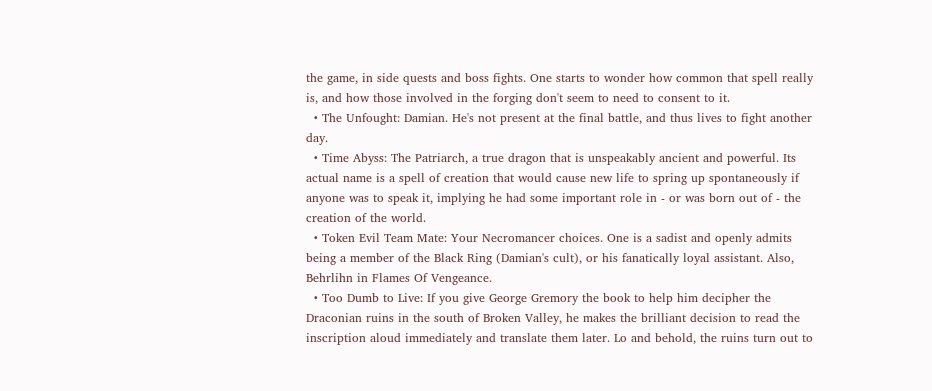the game, in side quests and boss fights. One starts to wonder how common that spell really is, and how those involved in the forging don't seem to need to consent to it.
  • The Unfought: Damian. He's not present at the final battle, and thus lives to fight another day.
  • Time Abyss: The Patriarch, a true dragon that is unspeakably ancient and powerful. Its actual name is a spell of creation that would cause new life to spring up spontaneously if anyone was to speak it, implying he had some important role in - or was born out of - the creation of the world.
  • Token Evil Team Mate: Your Necromancer choices. One is a sadist and openly admits being a member of the Black Ring (Damian's cult), or his fanatically loyal assistant. Also, Behrlihn in Flames Of Vengeance.
  • Too Dumb to Live: If you give George Gremory the book to help him decipher the Draconian ruins in the south of Broken Valley, he makes the brilliant decision to read the inscription aloud immediately and translate them later. Lo and behold, the ruins turn out to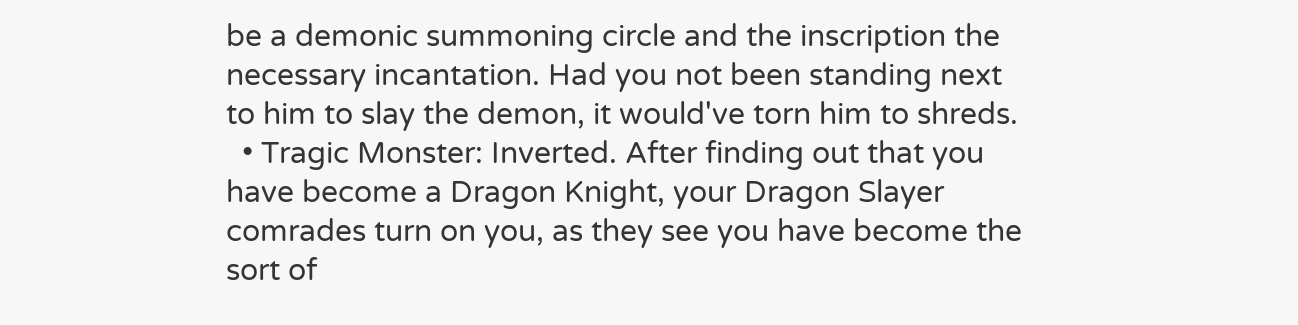be a demonic summoning circle and the inscription the necessary incantation. Had you not been standing next to him to slay the demon, it would've torn him to shreds.
  • Tragic Monster: Inverted. After finding out that you have become a Dragon Knight, your Dragon Slayer comrades turn on you, as they see you have become the sort of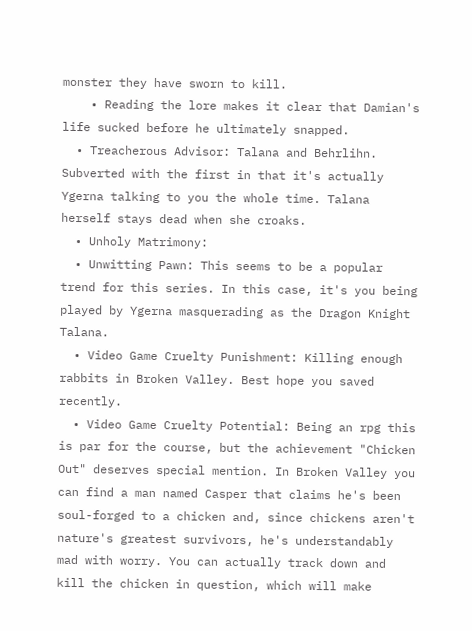monster they have sworn to kill.
    • Reading the lore makes it clear that Damian's life sucked before he ultimately snapped.
  • Treacherous Advisor: Talana and Behrlihn. Subverted with the first in that it's actually Ygerna talking to you the whole time. Talana herself stays dead when she croaks.
  • Unholy Matrimony:
  • Unwitting Pawn: This seems to be a popular trend for this series. In this case, it's you being played by Ygerna masquerading as the Dragon Knight Talana.
  • Video Game Cruelty Punishment: Killing enough rabbits in Broken Valley. Best hope you saved recently.
  • Video Game Cruelty Potential: Being an rpg this is par for the course, but the achievement "Chicken Out" deserves special mention. In Broken Valley you can find a man named Casper that claims he's been soul-forged to a chicken and, since chickens aren't nature's greatest survivors, he's understandably mad with worry. You can actually track down and kill the chicken in question, which will make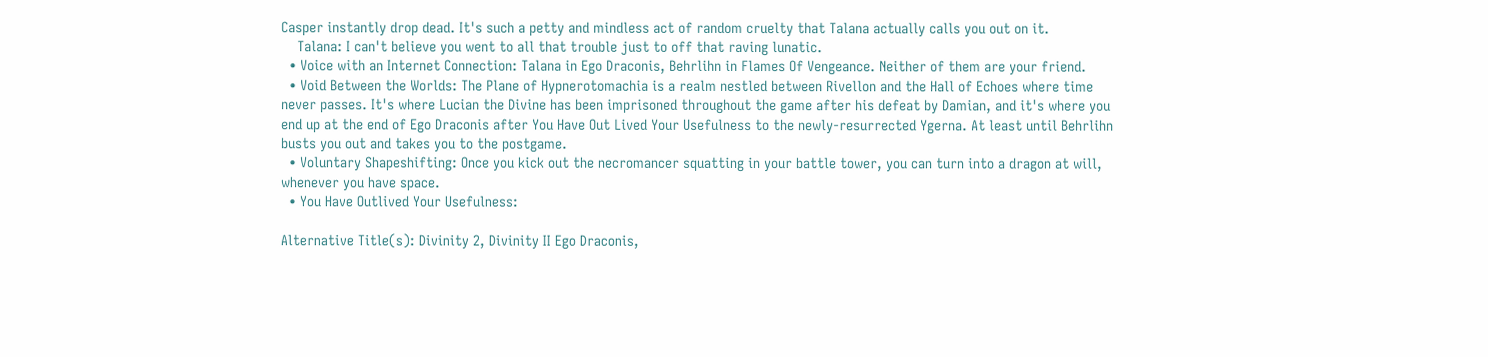Casper instantly drop dead. It's such a petty and mindless act of random cruelty that Talana actually calls you out on it.
    Talana: I can't believe you went to all that trouble just to off that raving lunatic.
  • Voice with an Internet Connection: Talana in Ego Draconis, Behrlihn in Flames Of Vengeance. Neither of them are your friend.
  • Void Between the Worlds: The Plane of Hypnerotomachia is a realm nestled between Rivellon and the Hall of Echoes where time never passes. It's where Lucian the Divine has been imprisoned throughout the game after his defeat by Damian, and it's where you end up at the end of Ego Draconis after You Have Out Lived Your Usefulness to the newly-resurrected Ygerna. At least until Behrlihn busts you out and takes you to the postgame.
  • Voluntary Shapeshifting: Once you kick out the necromancer squatting in your battle tower, you can turn into a dragon at will, whenever you have space.
  • You Have Outlived Your Usefulness:

Alternative Title(s): Divinity 2, Divinity II Ego Draconis,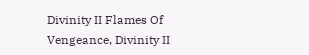Divinity II Flames Of Vengeance, Divinity II